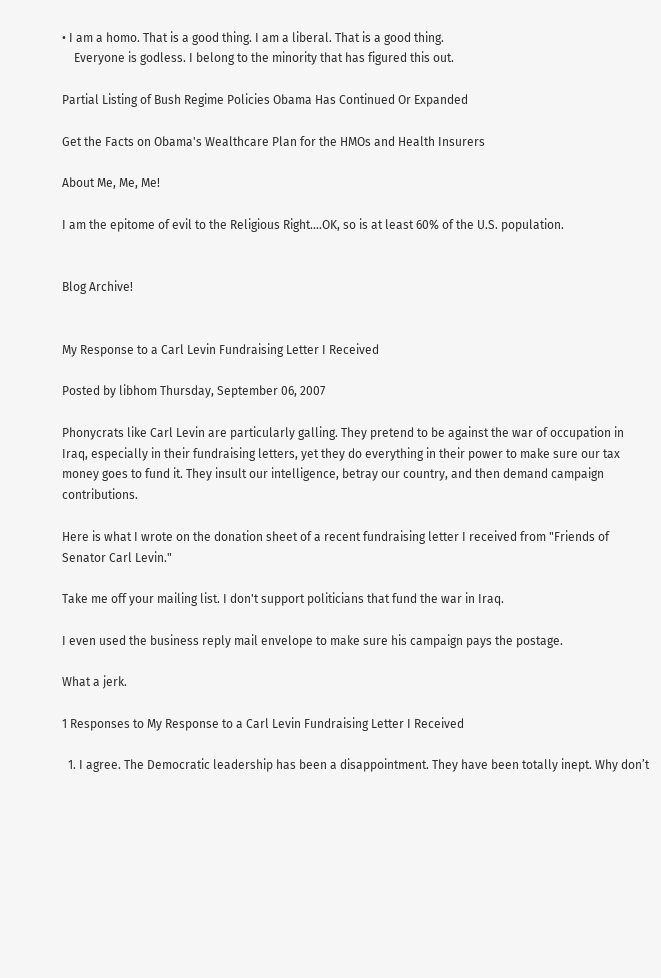• I am a homo. That is a good thing. I am a liberal. That is a good thing.
    Everyone is godless. I belong to the minority that has figured this out.

Partial Listing of Bush Regime Policies Obama Has Continued Or Expanded

Get the Facts on Obama's Wealthcare Plan for the HMOs and Health Insurers

About Me, Me, Me!

I am the epitome of evil to the Religious Right....OK, so is at least 60% of the U.S. population.


Blog Archive!


My Response to a Carl Levin Fundraising Letter I Received

Posted by libhom Thursday, September 06, 2007

Phonycrats like Carl Levin are particularly galling. They pretend to be against the war of occupation in Iraq, especially in their fundraising letters, yet they do everything in their power to make sure our tax money goes to fund it. They insult our intelligence, betray our country, and then demand campaign contributions.

Here is what I wrote on the donation sheet of a recent fundraising letter I received from "Friends of Senator Carl Levin."

Take me off your mailing list. I don't support politicians that fund the war in Iraq.

I even used the business reply mail envelope to make sure his campaign pays the postage.

What a jerk.

1 Responses to My Response to a Carl Levin Fundraising Letter I Received

  1. I agree. The Democratic leadership has been a disappointment. They have been totally inept. Why don’t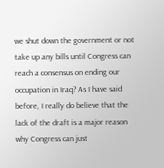we shut down the government or not take up any bills until Congress can reach a consensus on ending our occupation in Iraq? As I have said before, I really do believe that the lack of the draft is a major reason why Congress can just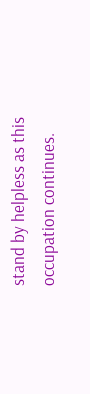stand by helpless as this occupation continues.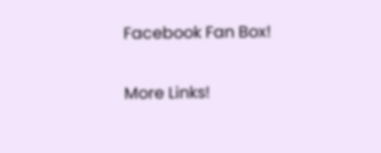Facebook Fan Box!

More Links!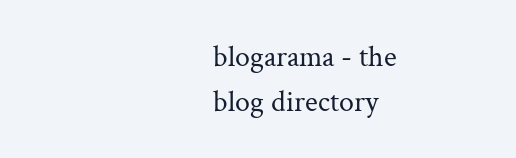blogarama - the blog directory